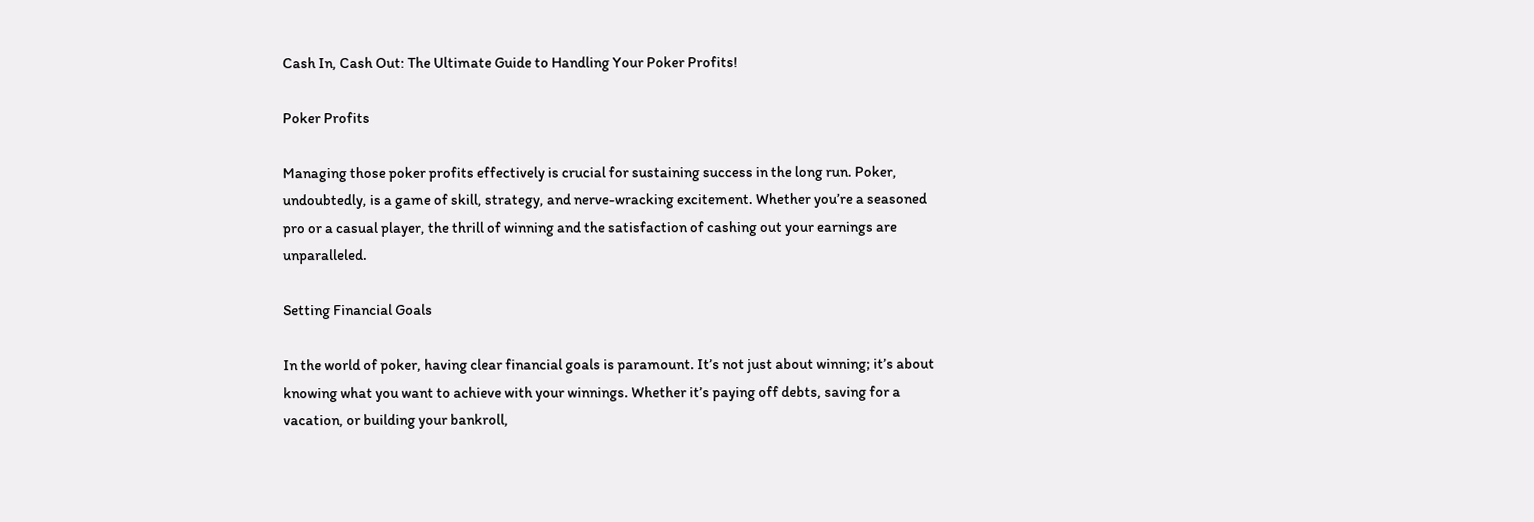Cash In, Cash Out: The Ultimate Guide to Handling Your Poker Profits!

Poker Profits

Managing those poker profits effectively is crucial for sustaining success in the long run. Poker, undoubtedly, is a game of skill, strategy, and nerve-wracking excitement. Whether you’re a seasoned pro or a casual player, the thrill of winning and the satisfaction of cashing out your earnings are unparalleled.

Setting Financial Goals

In the world of poker, having clear financial goals is paramount. It’s not just about winning; it’s about knowing what you want to achieve with your winnings. Whether it’s paying off debts, saving for a vacation, or building your bankroll,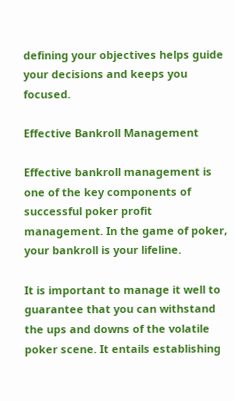defining your objectives helps guide your decisions and keeps you focused.

Effective Bankroll Management

Effective bankroll management is one of the key components of successful poker profit management. In the game of poker, your bankroll is your lifeline.

It is important to manage it well to guarantee that you can withstand the ups and downs of the volatile poker scene. It entails establishing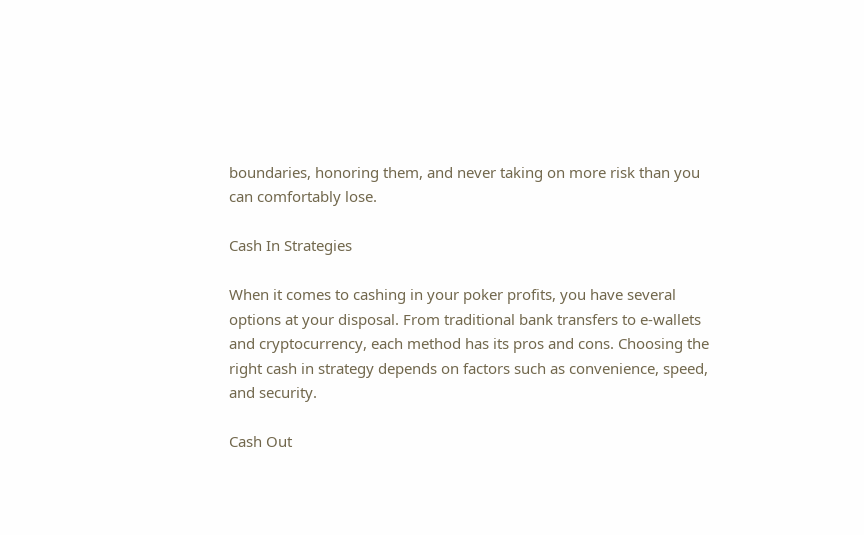boundaries, honoring them, and never taking on more risk than you can comfortably lose.

Cash In Strategies

When it comes to cashing in your poker profits, you have several options at your disposal. From traditional bank transfers to e-wallets and cryptocurrency, each method has its pros and cons. Choosing the right cash in strategy depends on factors such as convenience, speed, and security.

Cash Out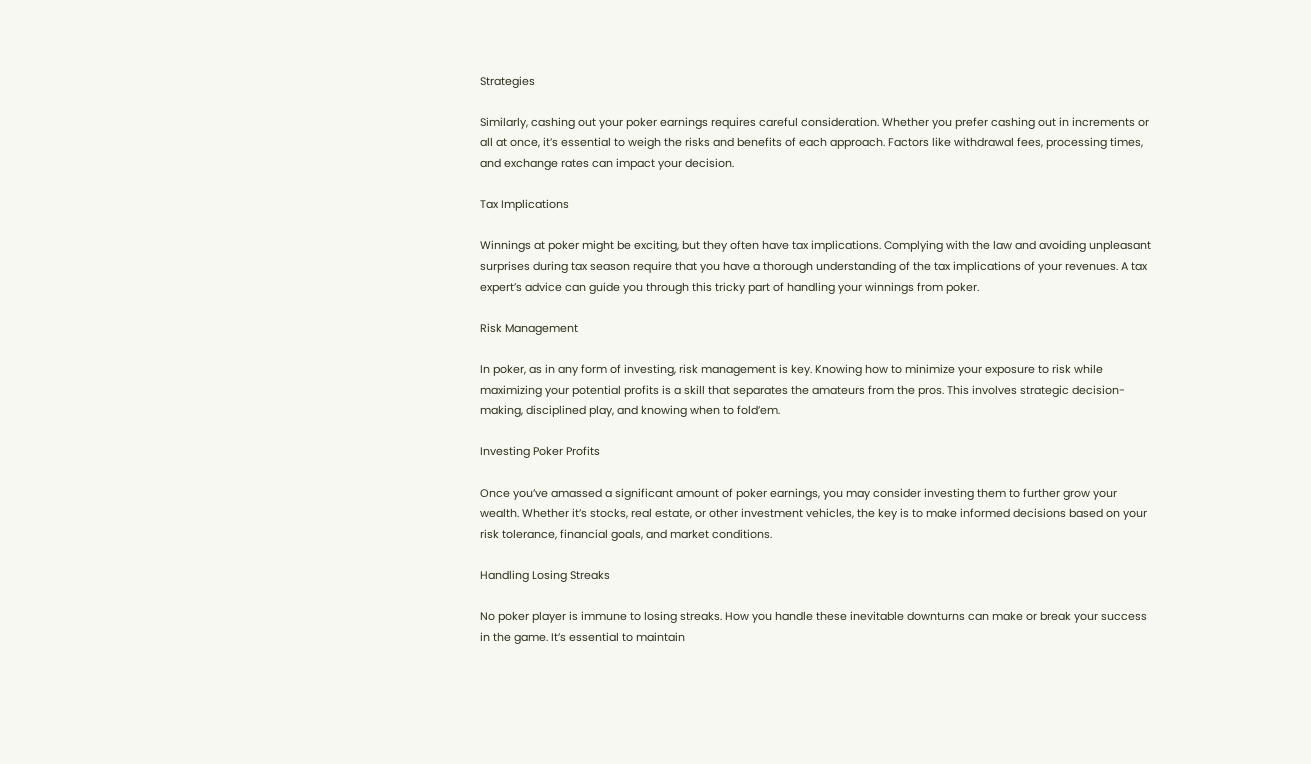Strategies

Similarly, cashing out your poker earnings requires careful consideration. Whether you prefer cashing out in increments or all at once, it’s essential to weigh the risks and benefits of each approach. Factors like withdrawal fees, processing times, and exchange rates can impact your decision.

Tax Implications

Winnings at poker might be exciting, but they often have tax implications. Complying with the law and avoiding unpleasant surprises during tax season require that you have a thorough understanding of the tax implications of your revenues. A tax expert’s advice can guide you through this tricky part of handling your winnings from poker.

Risk Management

In poker, as in any form of investing, risk management is key. Knowing how to minimize your exposure to risk while maximizing your potential profits is a skill that separates the amateurs from the pros. This involves strategic decision-making, disciplined play, and knowing when to fold’em.

Investing Poker Profits

Once you’ve amassed a significant amount of poker earnings, you may consider investing them to further grow your wealth. Whether it’s stocks, real estate, or other investment vehicles, the key is to make informed decisions based on your risk tolerance, financial goals, and market conditions.

Handling Losing Streaks

No poker player is immune to losing streaks. How you handle these inevitable downturns can make or break your success in the game. It’s essential to maintain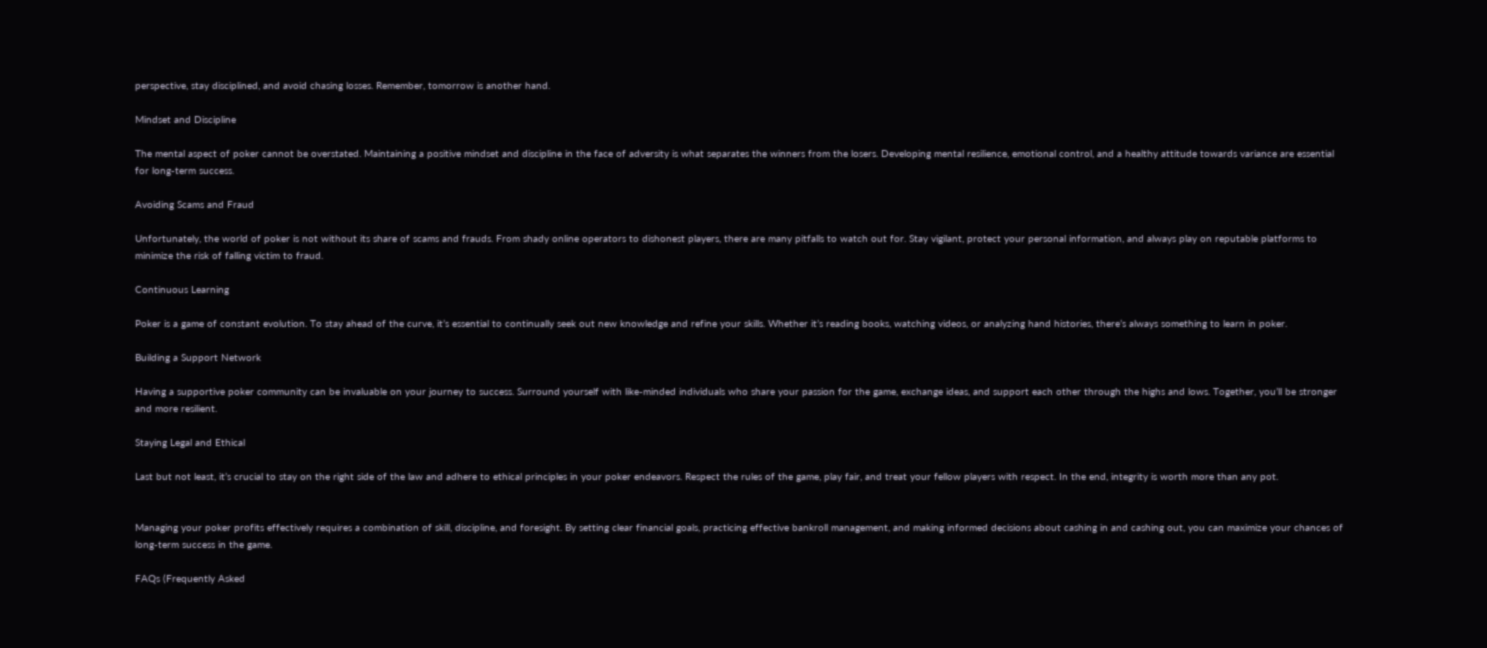perspective, stay disciplined, and avoid chasing losses. Remember, tomorrow is another hand.

Mindset and Discipline

The mental aspect of poker cannot be overstated. Maintaining a positive mindset and discipline in the face of adversity is what separates the winners from the losers. Developing mental resilience, emotional control, and a healthy attitude towards variance are essential for long-term success.

Avoiding Scams and Fraud

Unfortunately, the world of poker is not without its share of scams and frauds. From shady online operators to dishonest players, there are many pitfalls to watch out for. Stay vigilant, protect your personal information, and always play on reputable platforms to minimize the risk of falling victim to fraud.

Continuous Learning

Poker is a game of constant evolution. To stay ahead of the curve, it’s essential to continually seek out new knowledge and refine your skills. Whether it’s reading books, watching videos, or analyzing hand histories, there’s always something to learn in poker.

Building a Support Network

Having a supportive poker community can be invaluable on your journey to success. Surround yourself with like-minded individuals who share your passion for the game, exchange ideas, and support each other through the highs and lows. Together, you’ll be stronger and more resilient.

Staying Legal and Ethical

Last but not least, it’s crucial to stay on the right side of the law and adhere to ethical principles in your poker endeavors. Respect the rules of the game, play fair, and treat your fellow players with respect. In the end, integrity is worth more than any pot.


Managing your poker profits effectively requires a combination of skill, discipline, and foresight. By setting clear financial goals, practicing effective bankroll management, and making informed decisions about cashing in and cashing out, you can maximize your chances of long-term success in the game.

FAQs (Frequently Asked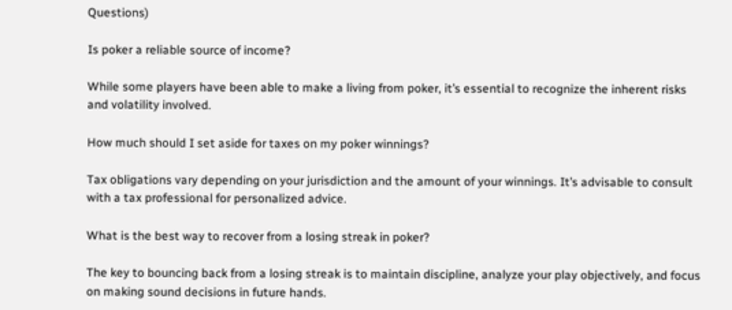Questions)

Is poker a reliable source of income?

While some players have been able to make a living from poker, it’s essential to recognize the inherent risks and volatility involved.

How much should I set aside for taxes on my poker winnings?

Tax obligations vary depending on your jurisdiction and the amount of your winnings. It’s advisable to consult with a tax professional for personalized advice.

What is the best way to recover from a losing streak in poker?

The key to bouncing back from a losing streak is to maintain discipline, analyze your play objectively, and focus on making sound decisions in future hands.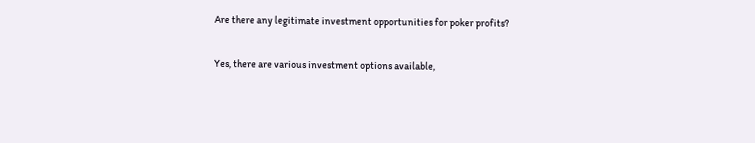Are there any legitimate investment opportunities for poker profits?

Yes, there are various investment options available,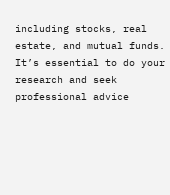including stocks, real estate, and mutual funds. It’s essential to do your research and seek professional advice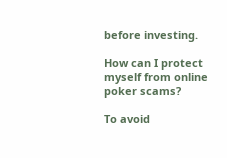before investing.

How can I protect myself from online poker scams?

To avoid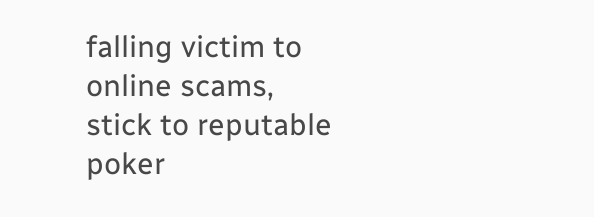falling victim to online scams, stick to reputable poker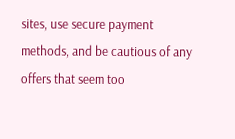sites, use secure payment methods, and be cautious of any offers that seem too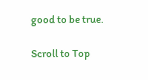good to be true.

Scroll to Top